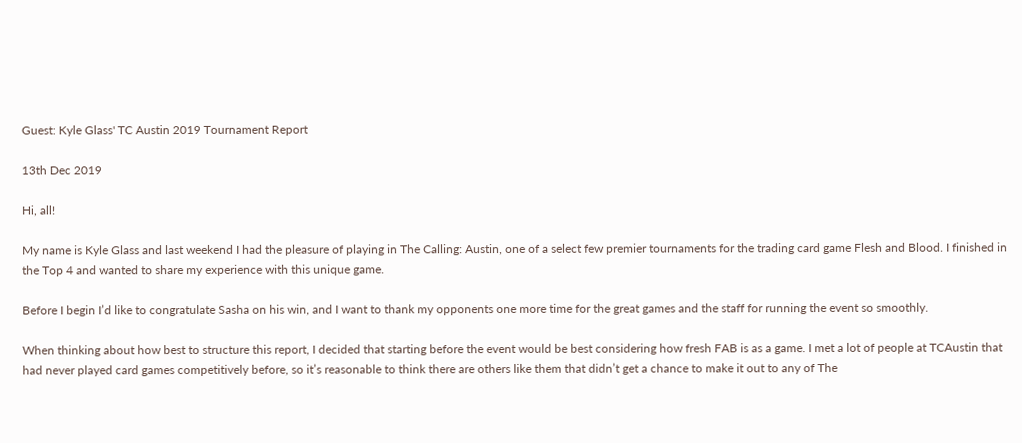Guest: Kyle Glass' TC Austin 2019 Tournament Report

13th Dec 2019

Hi, all!

My name is Kyle Glass and last weekend I had the pleasure of playing in The Calling: Austin, one of a select few premier tournaments for the trading card game Flesh and Blood. I finished in the Top 4 and wanted to share my experience with this unique game.

Before I begin I’d like to congratulate Sasha on his win, and I want to thank my opponents one more time for the great games and the staff for running the event so smoothly.

When thinking about how best to structure this report, I decided that starting before the event would be best considering how fresh FAB is as a game. I met a lot of people at TCAustin that had never played card games competitively before, so it’s reasonable to think there are others like them that didn’t get a chance to make it out to any of The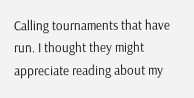Calling tournaments that have run. I thought they might appreciate reading about my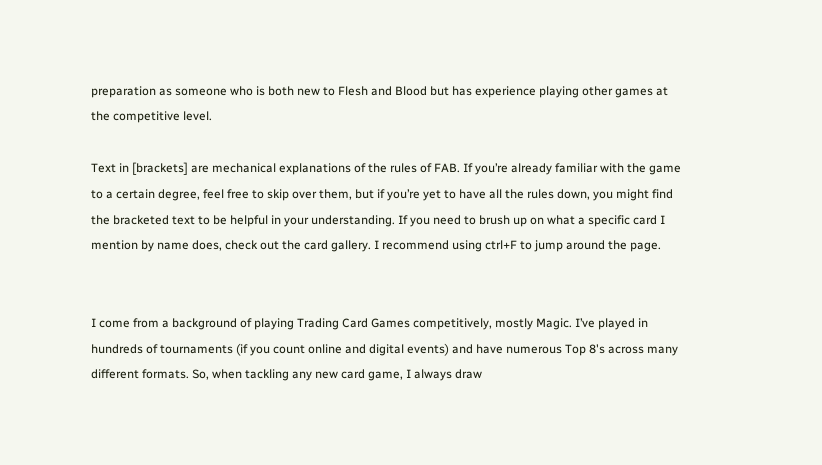preparation as someone who is both new to Flesh and Blood but has experience playing other games at the competitive level.

Text in [brackets] are mechanical explanations of the rules of FAB. If you’re already familiar with the game to a certain degree, feel free to skip over them, but if you’re yet to have all the rules down, you might find the bracketed text to be helpful in your understanding. If you need to brush up on what a specific card I mention by name does, check out the card gallery. I recommend using ctrl+F to jump around the page.


I come from a background of playing Trading Card Games competitively, mostly Magic. I’ve played in hundreds of tournaments (if you count online and digital events) and have numerous Top 8's across many different formats. So, when tackling any new card game, I always draw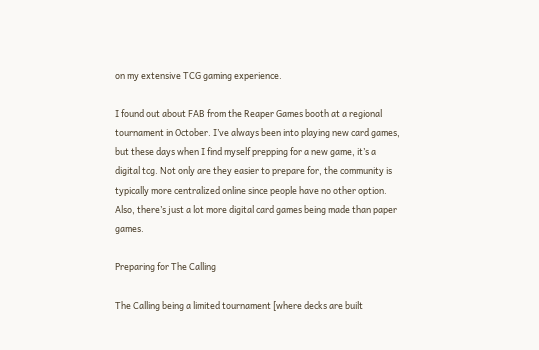on my extensive TCG gaming experience.

I found out about FAB from the Reaper Games booth at a regional tournament in October. I’ve always been into playing new card games, but these days when I find myself prepping for a new game, it’s a digital tcg. Not only are they easier to prepare for, the community is typically more centralized online since people have no other option. Also, there’s just a lot more digital card games being made than paper games.

Preparing for The Calling

The Calling being a limited tournament [where decks are built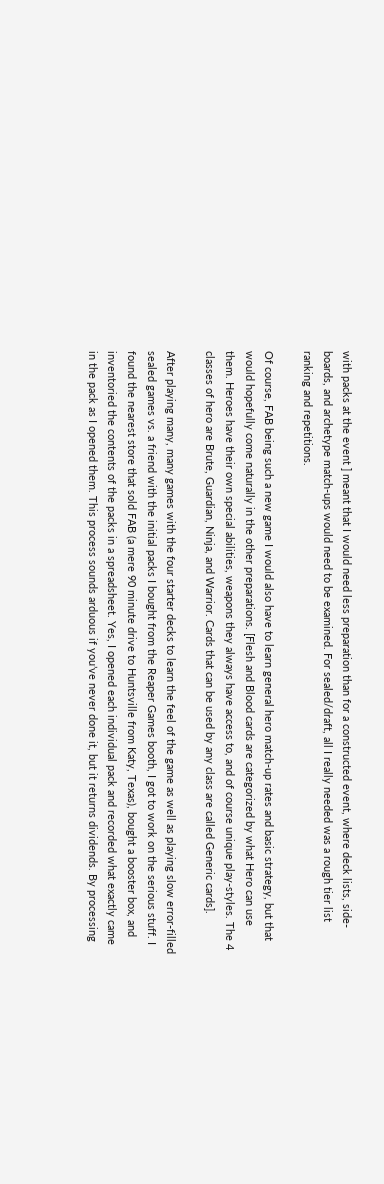with packs at the event ] meant that I would need less preparation than for a constructed event, where deck lists, side-boards, and archetype match-ups would need to be examined. For sealed/draft, all I really needed was a rough tier list ranking and repetitions.

Of course, FAB being such a new game I would also have to learn general hero match-up rates and basic strategy, but that would hopefully come naturally in the other preparations. [Flesh and Blood cards are categorized by what Hero can use them. Heroes have their own special abilities, weapons they always have access to, and of course unique play-styles. The 4 classes of hero are Brute, Guardian, Ninja, and Warrior. Cards that can be used by any class are called Generic cards].

After playing many, many games with the four starter decks to learn the feel of the game as well as playing slow error-filled sealed games vs. a friend with the initial packs I bought from the Reaper Games booth, I got to work on the serious stuff. I found the nearest store that sold FAB (a mere 90 minute drive to Huntsville from Katy, Texas), bought a booster box, and inventoried the contents of the packs in a spreadsheet. Yes, I opened each individual pack and recorded what exactly came in the pack as I opened them. This process sounds arduous if you’ve never done it, but it returns dividends. By processing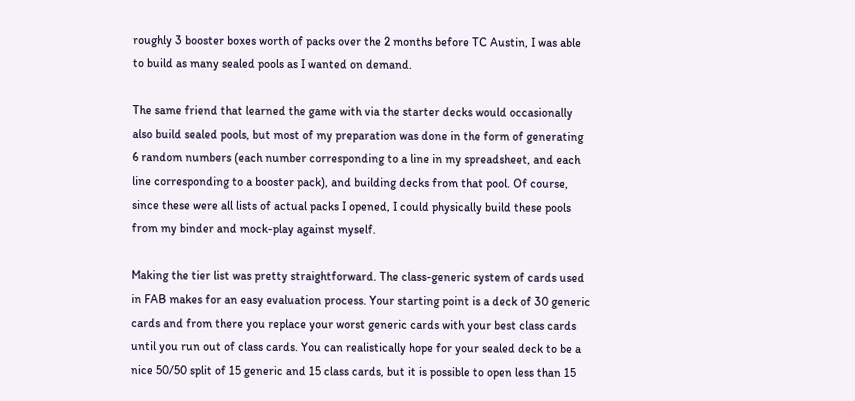roughly 3 booster boxes worth of packs over the 2 months before TC Austin, I was able to build as many sealed pools as I wanted on demand.

The same friend that learned the game with via the starter decks would occasionally also build sealed pools, but most of my preparation was done in the form of generating 6 random numbers (each number corresponding to a line in my spreadsheet, and each line corresponding to a booster pack), and building decks from that pool. Of course, since these were all lists of actual packs I opened, I could physically build these pools from my binder and mock-play against myself.

Making the tier list was pretty straightforward. The class-generic system of cards used in FAB makes for an easy evaluation process. Your starting point is a deck of 30 generic cards and from there you replace your worst generic cards with your best class cards until you run out of class cards. You can realistically hope for your sealed deck to be a nice 50/50 split of 15 generic and 15 class cards, but it is possible to open less than 15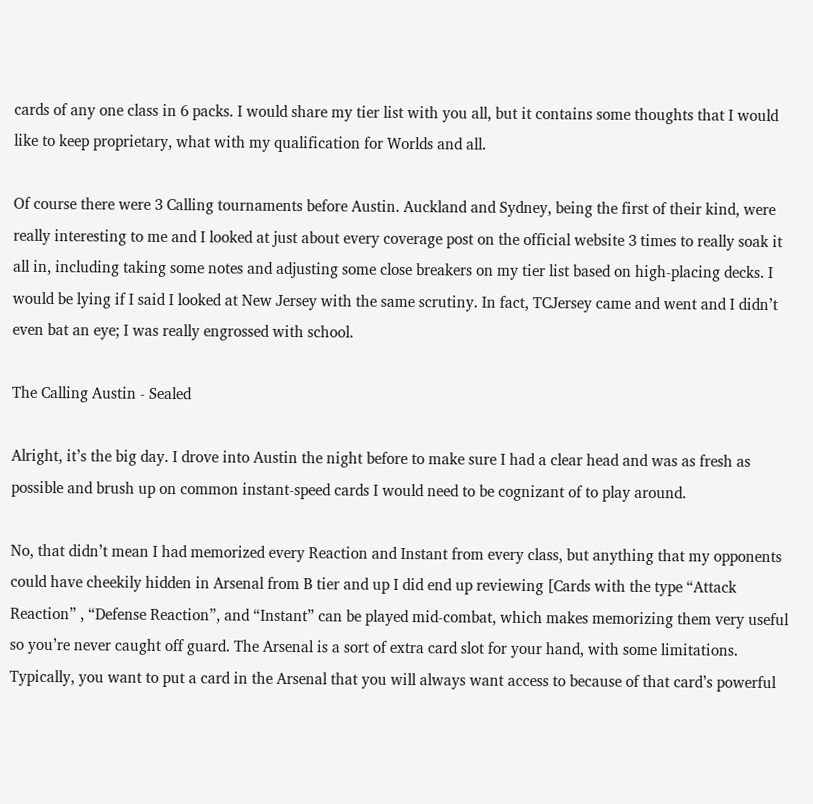cards of any one class in 6 packs. I would share my tier list with you all, but it contains some thoughts that I would like to keep proprietary, what with my qualification for Worlds and all.

Of course there were 3 Calling tournaments before Austin. Auckland and Sydney, being the first of their kind, were really interesting to me and I looked at just about every coverage post on the official website 3 times to really soak it all in, including taking some notes and adjusting some close breakers on my tier list based on high-placing decks. I would be lying if I said I looked at New Jersey with the same scrutiny. In fact, TCJersey came and went and I didn’t even bat an eye; I was really engrossed with school.

The Calling Austin - Sealed

Alright, it’s the big day. I drove into Austin the night before to make sure I had a clear head and was as fresh as possible and brush up on common instant-speed cards I would need to be cognizant of to play around.

No, that didn’t mean I had memorized every Reaction and Instant from every class, but anything that my opponents could have cheekily hidden in Arsenal from B tier and up I did end up reviewing [Cards with the type “Attack Reaction” , “Defense Reaction”, and “Instant” can be played mid-combat, which makes memorizing them very useful so you’re never caught off guard. The Arsenal is a sort of extra card slot for your hand, with some limitations. Typically, you want to put a card in the Arsenal that you will always want access to because of that card’s powerful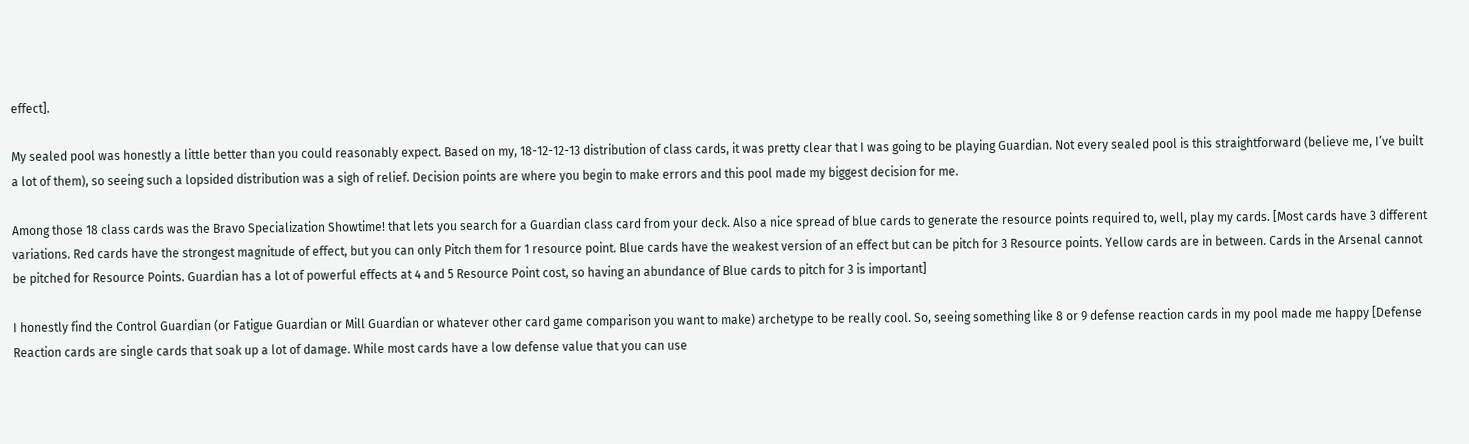effect].

My sealed pool was honestly a little better than you could reasonably expect. Based on my, 18-12-12-13 distribution of class cards, it was pretty clear that I was going to be playing Guardian. Not every sealed pool is this straightforward (believe me, I’ve built a lot of them), so seeing such a lopsided distribution was a sigh of relief. Decision points are where you begin to make errors and this pool made my biggest decision for me.

Among those 18 class cards was the Bravo Specialization Showtime! that lets you search for a Guardian class card from your deck. Also a nice spread of blue cards to generate the resource points required to, well, play my cards. [Most cards have 3 different variations. Red cards have the strongest magnitude of effect, but you can only Pitch them for 1 resource point. Blue cards have the weakest version of an effect but can be pitch for 3 Resource points. Yellow cards are in between. Cards in the Arsenal cannot be pitched for Resource Points. Guardian has a lot of powerful effects at 4 and 5 Resource Point cost, so having an abundance of Blue cards to pitch for 3 is important]

I honestly find the Control Guardian (or Fatigue Guardian or Mill Guardian or whatever other card game comparison you want to make) archetype to be really cool. So, seeing something like 8 or 9 defense reaction cards in my pool made me happy [Defense Reaction cards are single cards that soak up a lot of damage. While most cards have a low defense value that you can use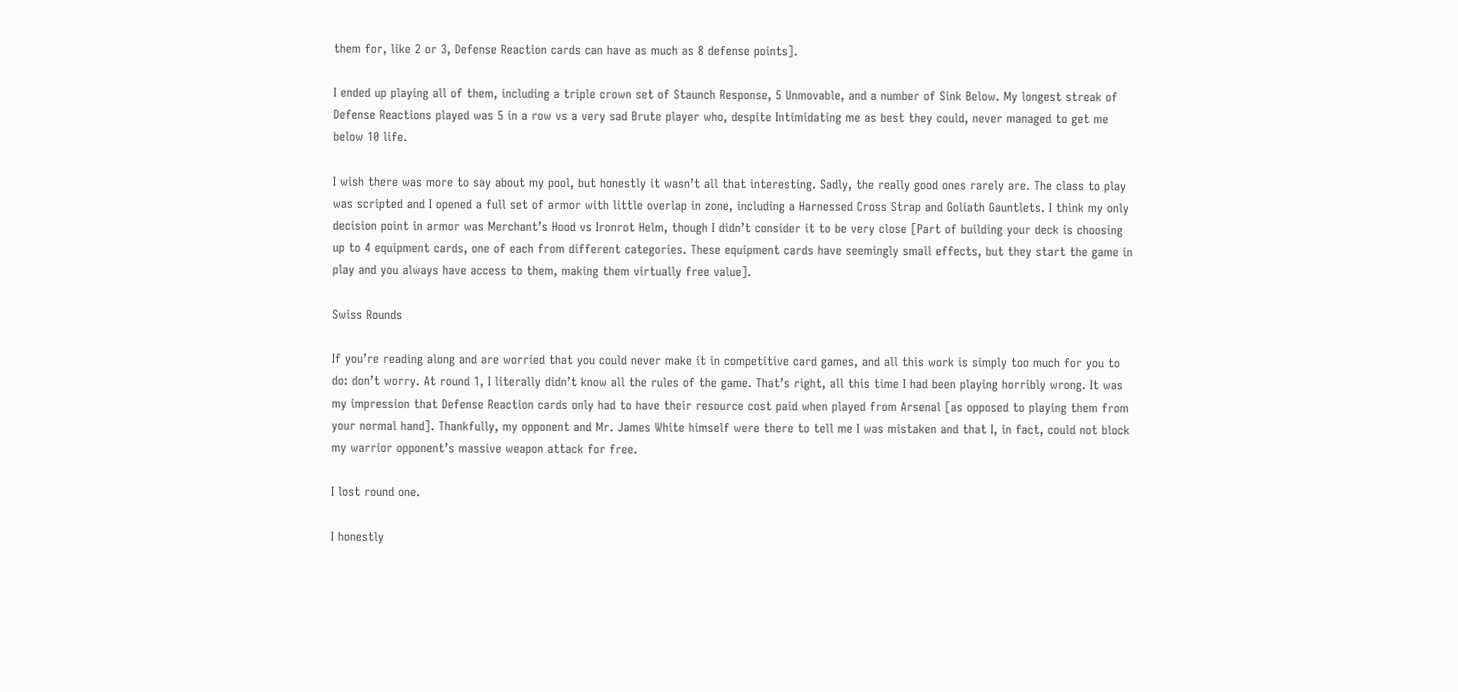them for, like 2 or 3, Defense Reaction cards can have as much as 8 defense points].

I ended up playing all of them, including a triple crown set of Staunch Response, 5 Unmovable, and a number of Sink Below. My longest streak of Defense Reactions played was 5 in a row vs a very sad Brute player who, despite Intimidating me as best they could, never managed to get me below 10 life.

I wish there was more to say about my pool, but honestly it wasn’t all that interesting. Sadly, the really good ones rarely are. The class to play was scripted and I opened a full set of armor with little overlap in zone, including a Harnessed Cross Strap and Goliath Gauntlets. I think my only decision point in armor was Merchant’s Hood vs Ironrot Helm, though I didn’t consider it to be very close [Part of building your deck is choosing up to 4 equipment cards, one of each from different categories. These equipment cards have seemingly small effects, but they start the game in play and you always have access to them, making them virtually free value].

Swiss Rounds

If you’re reading along and are worried that you could never make it in competitive card games, and all this work is simply too much for you to do: don’t worry. At round 1, I literally didn’t know all the rules of the game. That’s right, all this time I had been playing horribly wrong. It was my impression that Defense Reaction cards only had to have their resource cost paid when played from Arsenal [as opposed to playing them from your normal hand]. Thankfully, my opponent and Mr. James White himself were there to tell me I was mistaken and that I, in fact, could not block my warrior opponent’s massive weapon attack for free.

I lost round one.

I honestly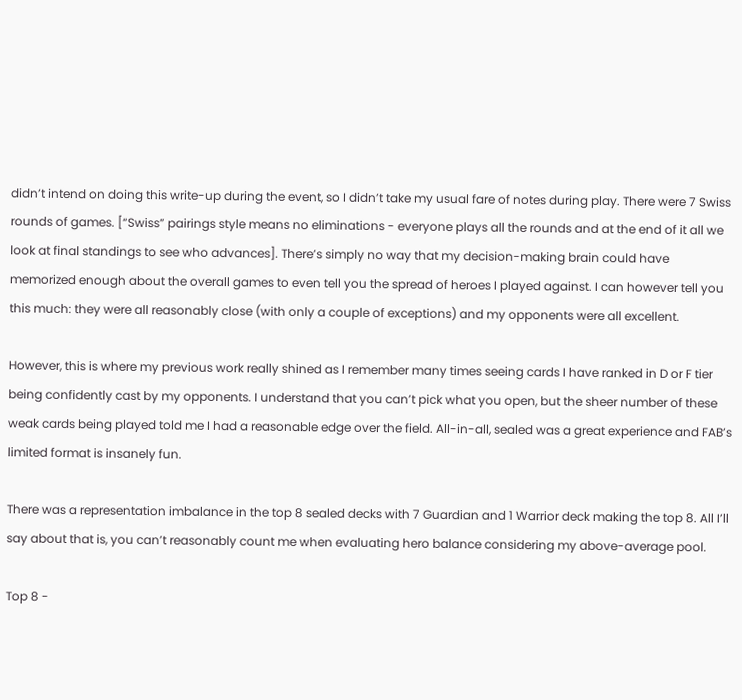didn’t intend on doing this write-up during the event, so I didn’t take my usual fare of notes during play. There were 7 Swiss rounds of games. [“Swiss” pairings style means no eliminations - everyone plays all the rounds and at the end of it all we look at final standings to see who advances]. There’s simply no way that my decision-making brain could have memorized enough about the overall games to even tell you the spread of heroes I played against. I can however tell you this much: they were all reasonably close (with only a couple of exceptions) and my opponents were all excellent.

However, this is where my previous work really shined as I remember many times seeing cards I have ranked in D or F tier being confidently cast by my opponents. I understand that you can’t pick what you open, but the sheer number of these weak cards being played told me I had a reasonable edge over the field. All-in-all, sealed was a great experience and FAB’s limited format is insanely fun.

There was a representation imbalance in the top 8 sealed decks with 7 Guardian and 1 Warrior deck making the top 8. All I’ll say about that is, you can’t reasonably count me when evaluating hero balance considering my above-average pool.

Top 8 -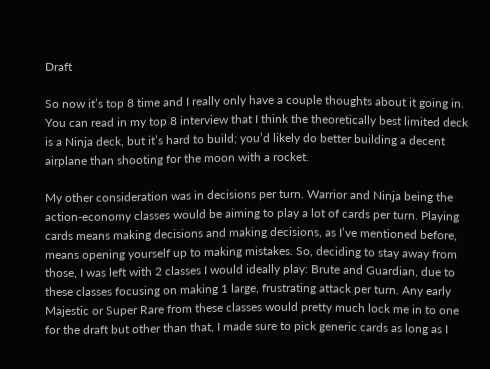Draft

So now it’s top 8 time and I really only have a couple thoughts about it going in. You can read in my top 8 interview that I think the theoretically best limited deck is a Ninja deck, but it’s hard to build; you’d likely do better building a decent airplane than shooting for the moon with a rocket.

My other consideration was in decisions per turn. Warrior and Ninja being the action-economy classes would be aiming to play a lot of cards per turn. Playing cards means making decisions and making decisions, as I’ve mentioned before, means opening yourself up to making mistakes. So, deciding to stay away from those, I was left with 2 classes I would ideally play: Brute and Guardian, due to these classes focusing on making 1 large, frustrating attack per turn. Any early Majestic or Super Rare from these classes would pretty much lock me in to one for the draft but other than that, I made sure to pick generic cards as long as I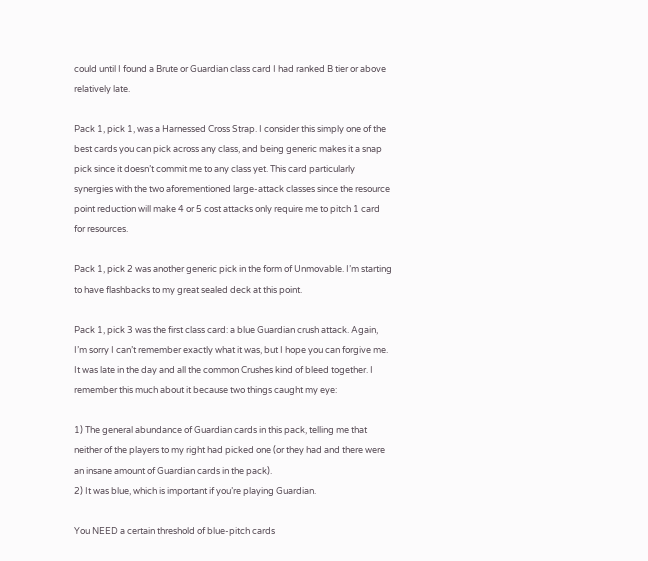could until I found a Brute or Guardian class card I had ranked B tier or above relatively late.

Pack 1, pick 1, was a Harnessed Cross Strap. I consider this simply one of the best cards you can pick across any class, and being generic makes it a snap pick since it doesn’t commit me to any class yet. This card particularly synergies with the two aforementioned large-attack classes since the resource point reduction will make 4 or 5 cost attacks only require me to pitch 1 card for resources.

Pack 1, pick 2 was another generic pick in the form of Unmovable. I’m starting to have flashbacks to my great sealed deck at this point.

Pack 1, pick 3 was the first class card: a blue Guardian crush attack. Again, I’m sorry I can’t remember exactly what it was, but I hope you can forgive me. It was late in the day and all the common Crushes kind of bleed together. I remember this much about it because two things caught my eye:

1) The general abundance of Guardian cards in this pack, telling me that neither of the players to my right had picked one (or they had and there were an insane amount of Guardian cards in the pack).
2) It was blue, which is important if you’re playing Guardian.

You NEED a certain threshold of blue-pitch cards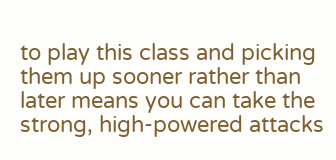to play this class and picking them up sooner rather than later means you can take the strong, high-powered attacks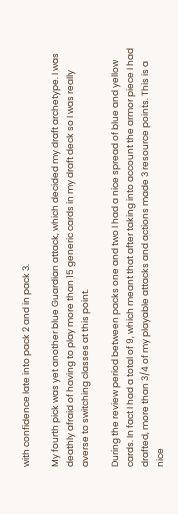with confidence late into pack 2 and in pack 3.

My fourth pick was yet another blue Guardian attack, which decided my draft archetype. I was deathly afraid of having to play more than 15 generic cards in my draft deck so I was really averse to switching classes at this point.

During the review period between packs one and two I had a nice spread of blue and yellow cards. In fact I had a total of 9, which meant that after taking into account the armor piece I had drafted, more than 3/4 of my playable attacks and actions made 3 resource points. This is a nice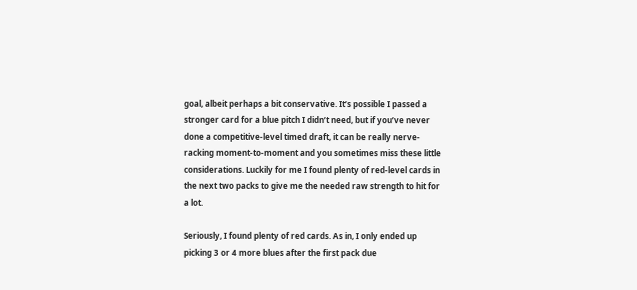goal, albeit perhaps a bit conservative. It’s possible I passed a stronger card for a blue pitch I didn’t need, but if you’ve never done a competitive-level timed draft, it can be really nerve-racking moment-to-moment and you sometimes miss these little considerations. Luckily for me I found plenty of red-level cards in the next two packs to give me the needed raw strength to hit for a lot.

Seriously, I found plenty of red cards. As in, I only ended up picking 3 or 4 more blues after the first pack due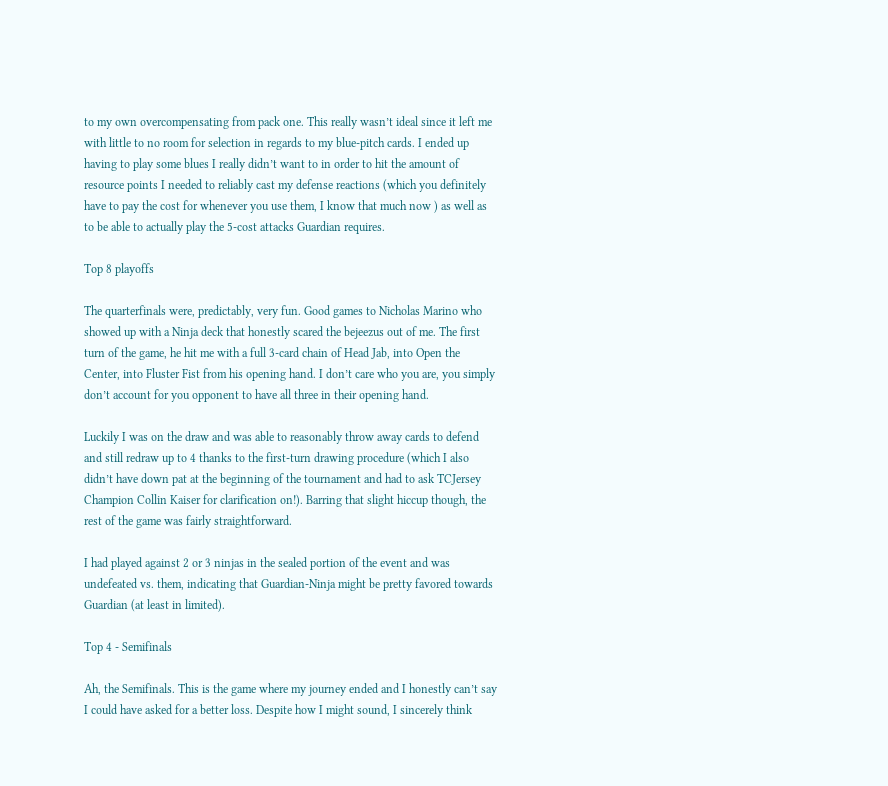to my own overcompensating from pack one. This really wasn’t ideal since it left me with little to no room for selection in regards to my blue-pitch cards. I ended up having to play some blues I really didn’t want to in order to hit the amount of resource points I needed to reliably cast my defense reactions (which you definitely have to pay the cost for whenever you use them, I know that much now ) as well as to be able to actually play the 5-cost attacks Guardian requires.

Top 8 playoffs

The quarterfinals were, predictably, very fun. Good games to Nicholas Marino who showed up with a Ninja deck that honestly scared the bejeezus out of me. The first turn of the game, he hit me with a full 3-card chain of Head Jab, into Open the Center, into Fluster Fist from his opening hand. I don’t care who you are, you simply don’t account for you opponent to have all three in their opening hand.

Luckily I was on the draw and was able to reasonably throw away cards to defend and still redraw up to 4 thanks to the first-turn drawing procedure (which I also didn’t have down pat at the beginning of the tournament and had to ask TCJersey Champion Collin Kaiser for clarification on!). Barring that slight hiccup though, the rest of the game was fairly straightforward.

I had played against 2 or 3 ninjas in the sealed portion of the event and was undefeated vs. them, indicating that Guardian-Ninja might be pretty favored towards Guardian (at least in limited).

Top 4 - Semifinals

Ah, the Semifinals. This is the game where my journey ended and I honestly can’t say I could have asked for a better loss. Despite how I might sound, I sincerely think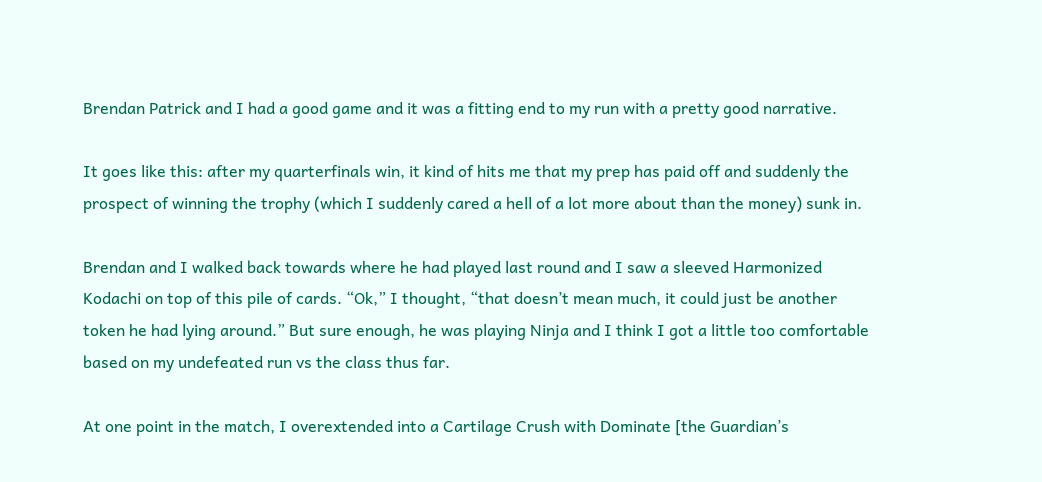Brendan Patrick and I had a good game and it was a fitting end to my run with a pretty good narrative.

It goes like this: after my quarterfinals win, it kind of hits me that my prep has paid off and suddenly the prospect of winning the trophy (which I suddenly cared a hell of a lot more about than the money) sunk in.

Brendan and I walked back towards where he had played last round and I saw a sleeved Harmonized Kodachi on top of this pile of cards. “Ok,” I thought, “that doesn’t mean much, it could just be another token he had lying around.” But sure enough, he was playing Ninja and I think I got a little too comfortable based on my undefeated run vs the class thus far.

At one point in the match, I overextended into a Cartilage Crush with Dominate [the Guardian’s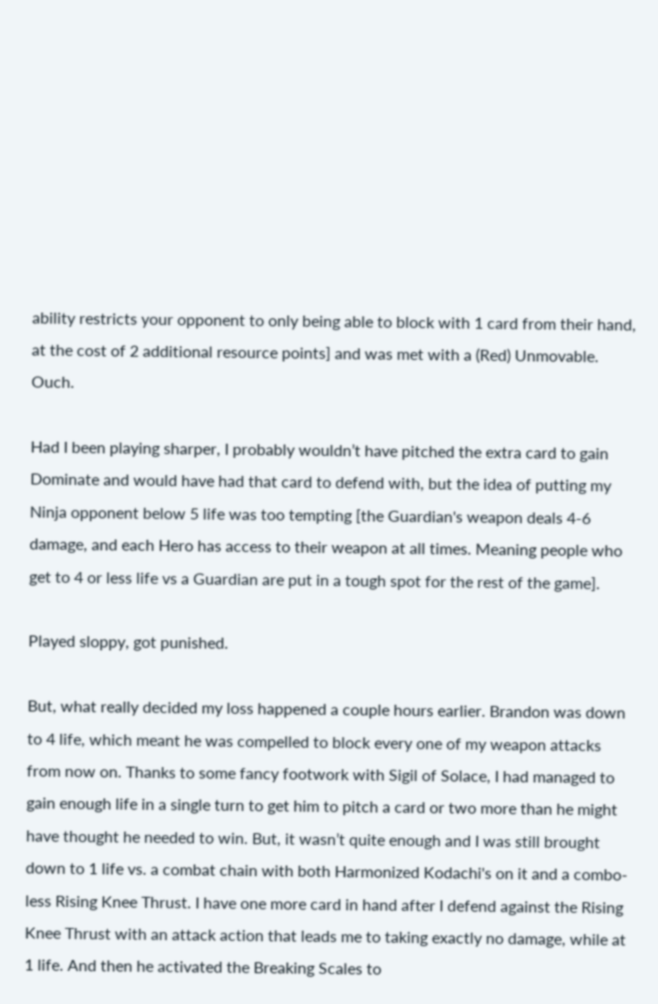ability restricts your opponent to only being able to block with 1 card from their hand, at the cost of 2 additional resource points] and was met with a (Red) Unmovable. Ouch.

Had I been playing sharper, I probably wouldn’t have pitched the extra card to gain Dominate and would have had that card to defend with, but the idea of putting my Ninja opponent below 5 life was too tempting [the Guardian's weapon deals 4-6 damage, and each Hero has access to their weapon at all times. Meaning people who get to 4 or less life vs a Guardian are put in a tough spot for the rest of the game].

Played sloppy, got punished.

But, what really decided my loss happened a couple hours earlier. Brandon was down to 4 life, which meant he was compelled to block every one of my weapon attacks from now on. Thanks to some fancy footwork with Sigil of Solace, I had managed to gain enough life in a single turn to get him to pitch a card or two more than he might have thought he needed to win. But, it wasn’t quite enough and I was still brought down to 1 life vs. a combat chain with both Harmonized Kodachi's on it and a combo-less Rising Knee Thrust. I have one more card in hand after I defend against the Rising Knee Thrust with an attack action that leads me to taking exactly no damage, while at 1 life. And then he activated the Breaking Scales to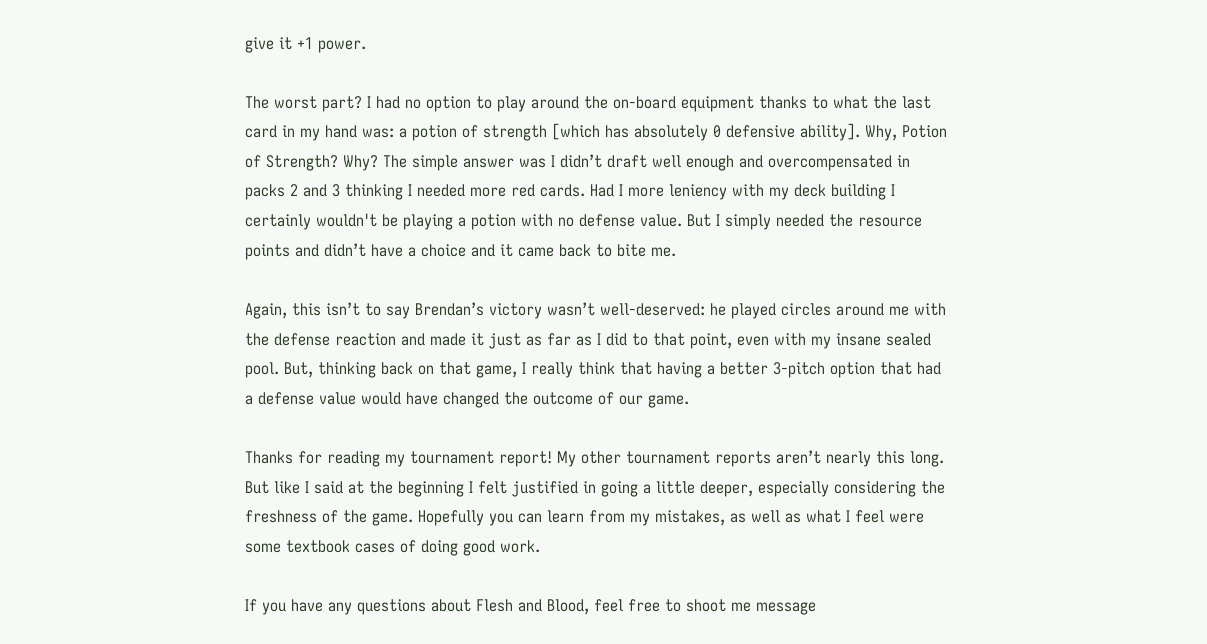give it +1 power.

The worst part? I had no option to play around the on-board equipment thanks to what the last card in my hand was: a potion of strength [which has absolutely 0 defensive ability]. Why, Potion of Strength? Why? The simple answer was I didn’t draft well enough and overcompensated in packs 2 and 3 thinking I needed more red cards. Had I more leniency with my deck building I certainly wouldn't be playing a potion with no defense value. But I simply needed the resource points and didn’t have a choice and it came back to bite me.

Again, this isn’t to say Brendan’s victory wasn’t well-deserved: he played circles around me with the defense reaction and made it just as far as I did to that point, even with my insane sealed pool. But, thinking back on that game, I really think that having a better 3-pitch option that had a defense value would have changed the outcome of our game.

Thanks for reading my tournament report! My other tournament reports aren’t nearly this long. But like I said at the beginning I felt justified in going a little deeper, especially considering the freshness of the game. Hopefully you can learn from my mistakes, as well as what I feel were some textbook cases of doing good work.

If you have any questions about Flesh and Blood, feel free to shoot me message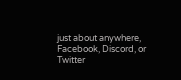just about anywhere, Facebook, Discord, or Twitter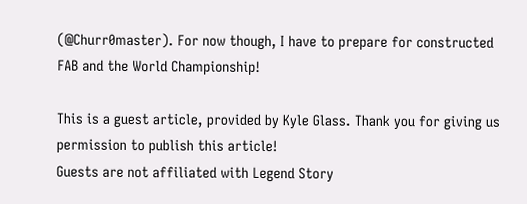(@Churr0master). For now though, I have to prepare for constructed FAB and the World Championship!

This is a guest article, provided by Kyle Glass. Thank you for giving us permission to publish this article!
Guests are not affiliated with Legend Story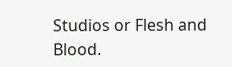Studios or Flesh and Blood.